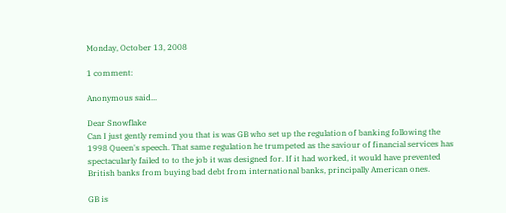Monday, October 13, 2008

1 comment:

Anonymous said...

Dear Snowflake
Can I just gently remind you that is was GB who set up the regulation of banking following the 1998 Queen's speech. That same regulation he trumpeted as the saviour of financial services has spectacularly failed to to the job it was designed for. If it had worked, it would have prevented British banks from buying bad debt from international banks, principally American ones.

GB is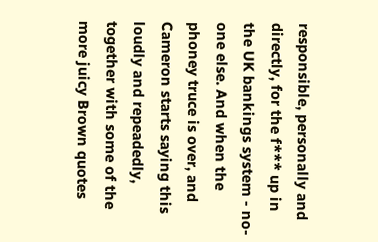responsible, personally and directly, for the f*** up in the UK bankings system - no-one else. And when the phoney truce is over, and Cameron starts saying this loudly and repeadedly, together with some of the more juicy Brown quotes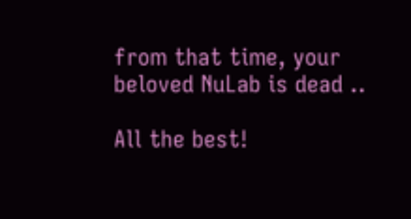from that time, your beloved NuLab is dead ..

All the best!